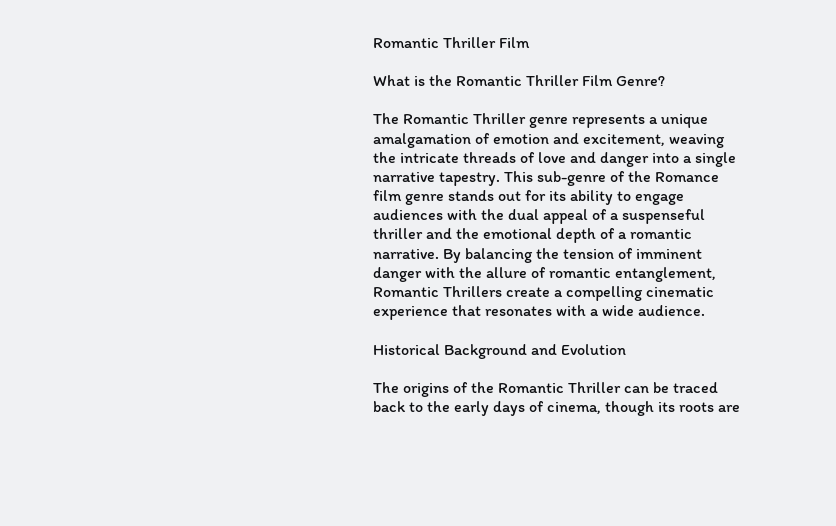Romantic Thriller Film

What is the Romantic Thriller Film Genre?

The Romantic Thriller genre represents a unique amalgamation of emotion and excitement, weaving the intricate threads of love and danger into a single narrative tapestry. This sub-genre of the Romance film genre stands out for its ability to engage audiences with the dual appeal of a suspenseful thriller and the emotional depth of a romantic narrative. By balancing the tension of imminent danger with the allure of romantic entanglement, Romantic Thrillers create a compelling cinematic experience that resonates with a wide audience.

Historical Background and Evolution

The origins of the Romantic Thriller can be traced back to the early days of cinema, though its roots are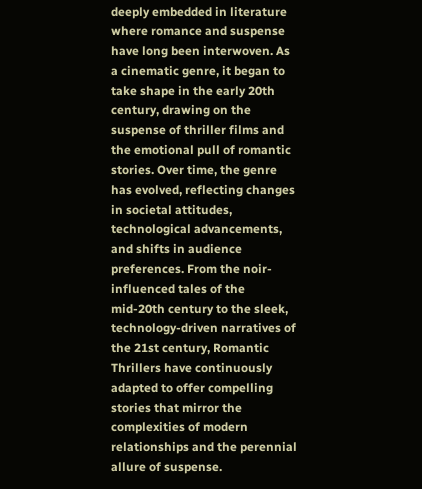deeply embedded in literature where romance and suspense have long been interwoven. As a cinematic genre, it began to take shape in the early 20th century, drawing on the suspense of thriller films and the emotional pull of romantic stories. Over time, the genre has evolved, reflecting changes in societal attitudes, technological advancements, and shifts in audience preferences. From the noir-influenced tales of the mid-20th century to the sleek, technology-driven narratives of the 21st century, Romantic Thrillers have continuously adapted to offer compelling stories that mirror the complexities of modern relationships and the perennial allure of suspense.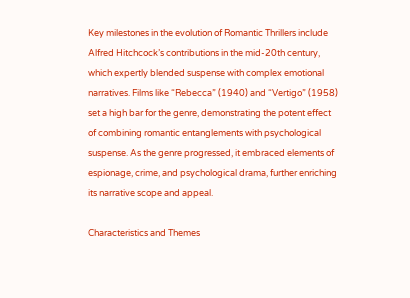Key milestones in the evolution of Romantic Thrillers include Alfred Hitchcock’s contributions in the mid-20th century, which expertly blended suspense with complex emotional narratives. Films like “Rebecca” (1940) and “Vertigo” (1958) set a high bar for the genre, demonstrating the potent effect of combining romantic entanglements with psychological suspense. As the genre progressed, it embraced elements of espionage, crime, and psychological drama, further enriching its narrative scope and appeal.

Characteristics and Themes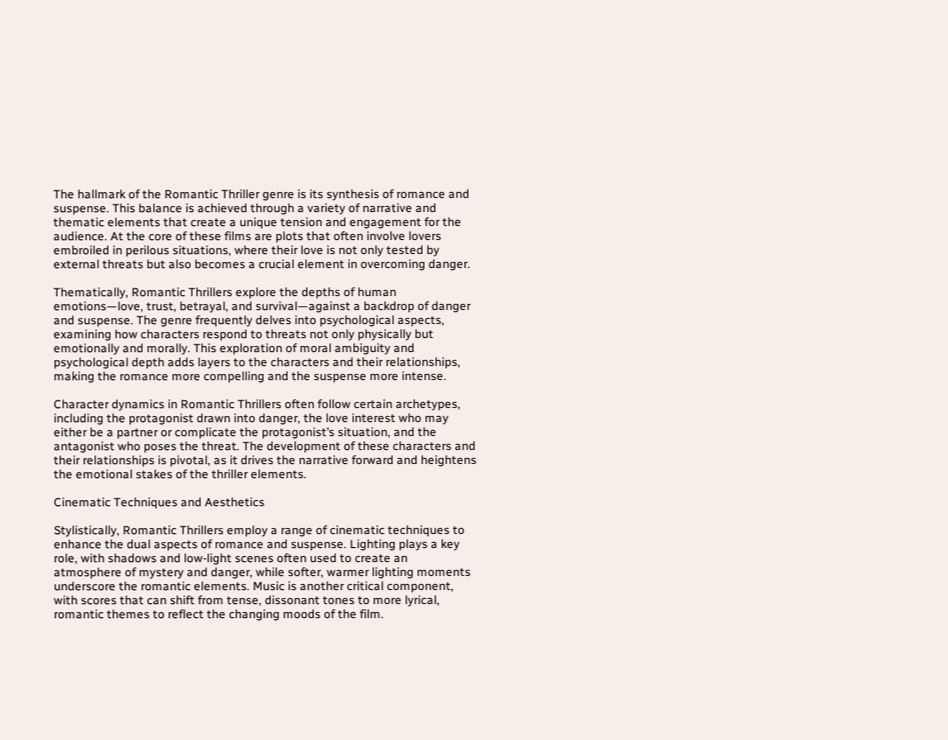The hallmark of the Romantic Thriller genre is its synthesis of romance and suspense. This balance is achieved through a variety of narrative and thematic elements that create a unique tension and engagement for the audience. At the core of these films are plots that often involve lovers embroiled in perilous situations, where their love is not only tested by external threats but also becomes a crucial element in overcoming danger.

Thematically, Romantic Thrillers explore the depths of human emotions—love, trust, betrayal, and survival—against a backdrop of danger and suspense. The genre frequently delves into psychological aspects, examining how characters respond to threats not only physically but emotionally and morally. This exploration of moral ambiguity and psychological depth adds layers to the characters and their relationships, making the romance more compelling and the suspense more intense.

Character dynamics in Romantic Thrillers often follow certain archetypes, including the protagonist drawn into danger, the love interest who may either be a partner or complicate the protagonist’s situation, and the antagonist who poses the threat. The development of these characters and their relationships is pivotal, as it drives the narrative forward and heightens the emotional stakes of the thriller elements.

Cinematic Techniques and Aesthetics

Stylistically, Romantic Thrillers employ a range of cinematic techniques to enhance the dual aspects of romance and suspense. Lighting plays a key role, with shadows and low-light scenes often used to create an atmosphere of mystery and danger, while softer, warmer lighting moments underscore the romantic elements. Music is another critical component, with scores that can shift from tense, dissonant tones to more lyrical, romantic themes to reflect the changing moods of the film.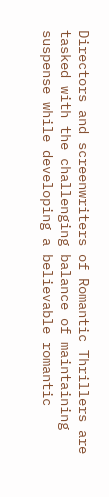Directors and screenwriters of Romantic Thrillers are tasked with the challenging balance of maintaining suspense while developing a believable romantic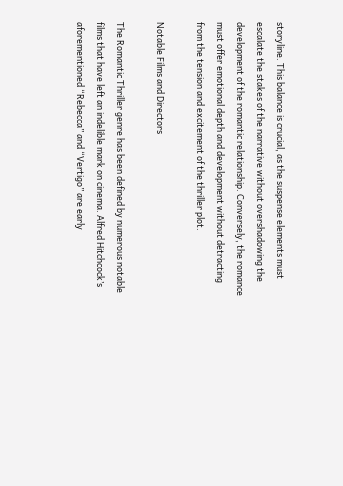storyline. This balance is crucial, as the suspense elements must escalate the stakes of the narrative without overshadowing the development of the romantic relationship. Conversely, the romance must offer emotional depth and development without detracting from the tension and excitement of the thriller plot.

Notable Films and Directors

The Romantic Thriller genre has been defined by numerous notable films that have left an indelible mark on cinema. Alfred Hitchcock’s aforementioned “Rebecca” and “Vertigo” are early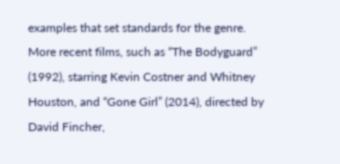examples that set standards for the genre. More recent films, such as “The Bodyguard” (1992), starring Kevin Costner and Whitney Houston, and “Gone Girl” (2014), directed by David Fincher,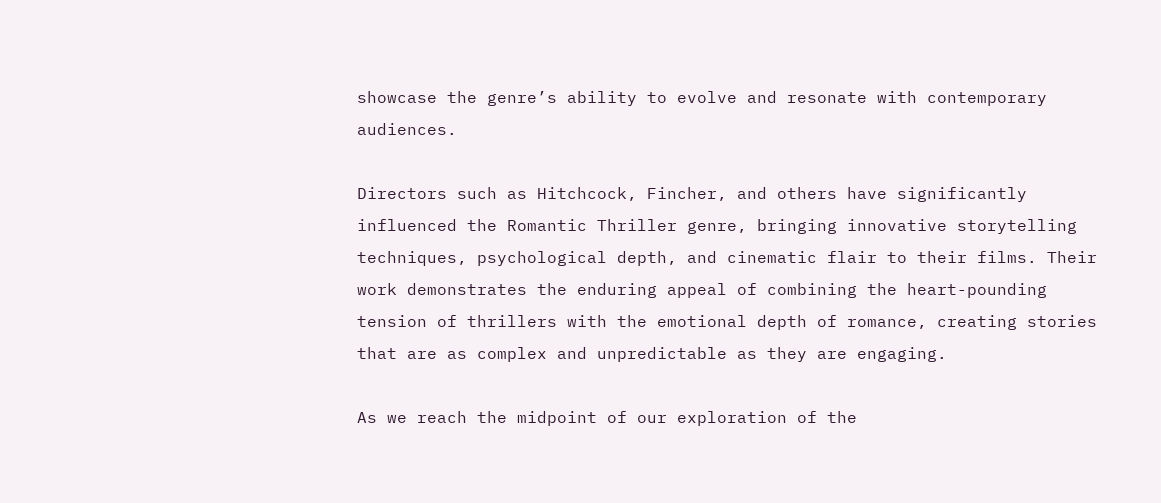showcase the genre’s ability to evolve and resonate with contemporary audiences.

Directors such as Hitchcock, Fincher, and others have significantly influenced the Romantic Thriller genre, bringing innovative storytelling techniques, psychological depth, and cinematic flair to their films. Their work demonstrates the enduring appeal of combining the heart-pounding tension of thrillers with the emotional depth of romance, creating stories that are as complex and unpredictable as they are engaging.

As we reach the midpoint of our exploration of the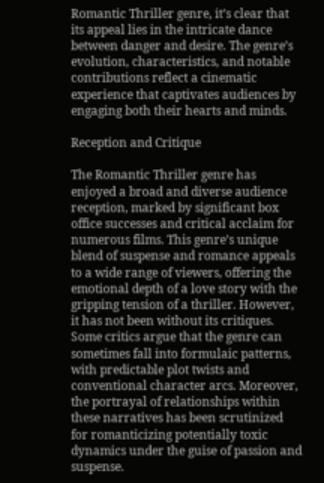Romantic Thriller genre, it’s clear that its appeal lies in the intricate dance between danger and desire. The genre’s evolution, characteristics, and notable contributions reflect a cinematic experience that captivates audiences by engaging both their hearts and minds.

Reception and Critique

The Romantic Thriller genre has enjoyed a broad and diverse audience reception, marked by significant box office successes and critical acclaim for numerous films. This genre’s unique blend of suspense and romance appeals to a wide range of viewers, offering the emotional depth of a love story with the gripping tension of a thriller. However, it has not been without its critiques. Some critics argue that the genre can sometimes fall into formulaic patterns, with predictable plot twists and conventional character arcs. Moreover, the portrayal of relationships within these narratives has been scrutinized for romanticizing potentially toxic dynamics under the guise of passion and suspense.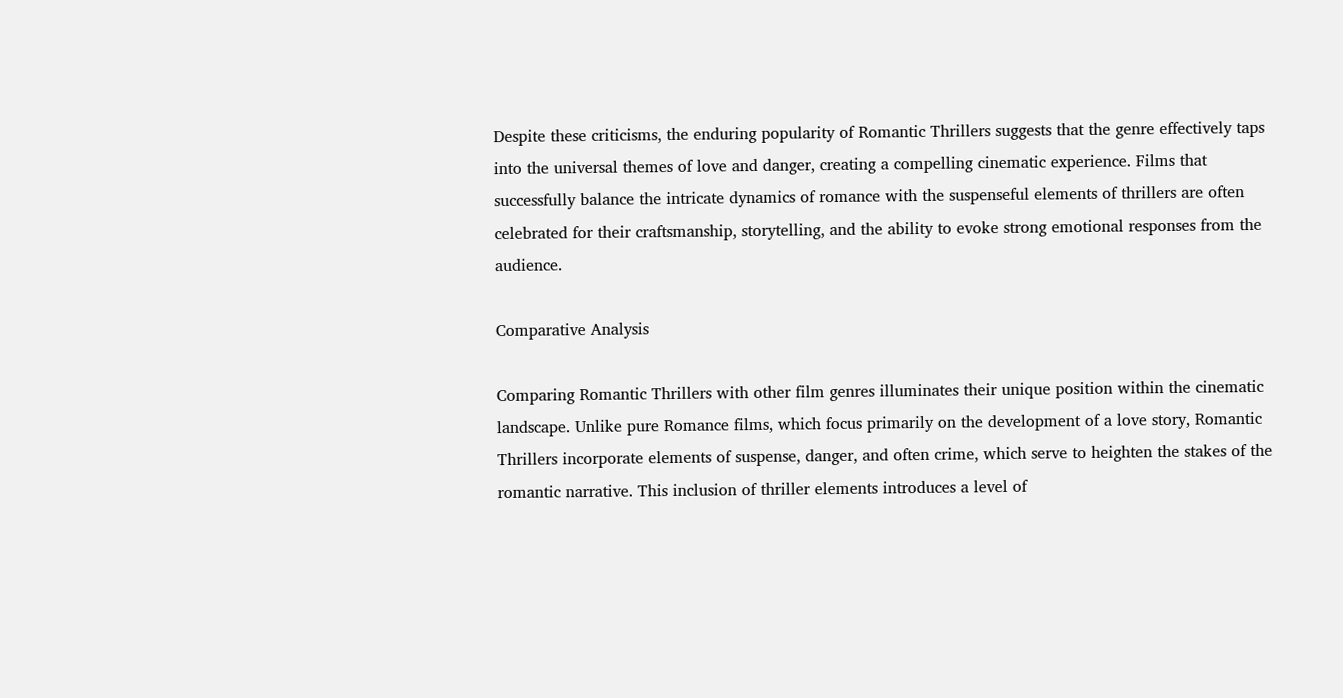Despite these criticisms, the enduring popularity of Romantic Thrillers suggests that the genre effectively taps into the universal themes of love and danger, creating a compelling cinematic experience. Films that successfully balance the intricate dynamics of romance with the suspenseful elements of thrillers are often celebrated for their craftsmanship, storytelling, and the ability to evoke strong emotional responses from the audience.

Comparative Analysis

Comparing Romantic Thrillers with other film genres illuminates their unique position within the cinematic landscape. Unlike pure Romance films, which focus primarily on the development of a love story, Romantic Thrillers incorporate elements of suspense, danger, and often crime, which serve to heighten the stakes of the romantic narrative. This inclusion of thriller elements introduces a level of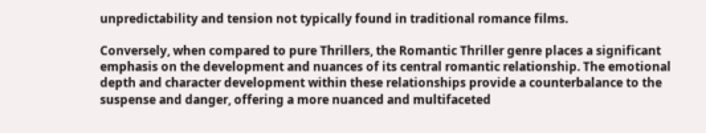unpredictability and tension not typically found in traditional romance films.

Conversely, when compared to pure Thrillers, the Romantic Thriller genre places a significant emphasis on the development and nuances of its central romantic relationship. The emotional depth and character development within these relationships provide a counterbalance to the suspense and danger, offering a more nuanced and multifaceted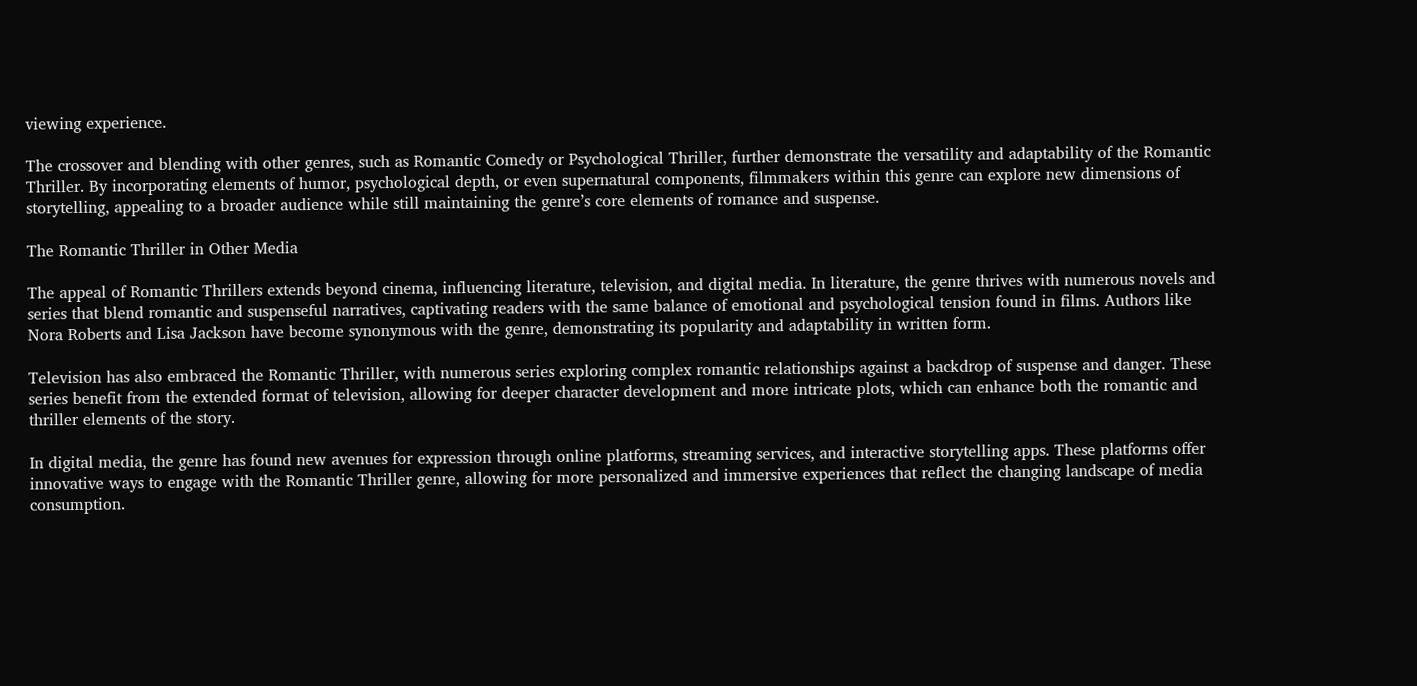viewing experience.

The crossover and blending with other genres, such as Romantic Comedy or Psychological Thriller, further demonstrate the versatility and adaptability of the Romantic Thriller. By incorporating elements of humor, psychological depth, or even supernatural components, filmmakers within this genre can explore new dimensions of storytelling, appealing to a broader audience while still maintaining the genre’s core elements of romance and suspense.

The Romantic Thriller in Other Media

The appeal of Romantic Thrillers extends beyond cinema, influencing literature, television, and digital media. In literature, the genre thrives with numerous novels and series that blend romantic and suspenseful narratives, captivating readers with the same balance of emotional and psychological tension found in films. Authors like Nora Roberts and Lisa Jackson have become synonymous with the genre, demonstrating its popularity and adaptability in written form.

Television has also embraced the Romantic Thriller, with numerous series exploring complex romantic relationships against a backdrop of suspense and danger. These series benefit from the extended format of television, allowing for deeper character development and more intricate plots, which can enhance both the romantic and thriller elements of the story.

In digital media, the genre has found new avenues for expression through online platforms, streaming services, and interactive storytelling apps. These platforms offer innovative ways to engage with the Romantic Thriller genre, allowing for more personalized and immersive experiences that reflect the changing landscape of media consumption.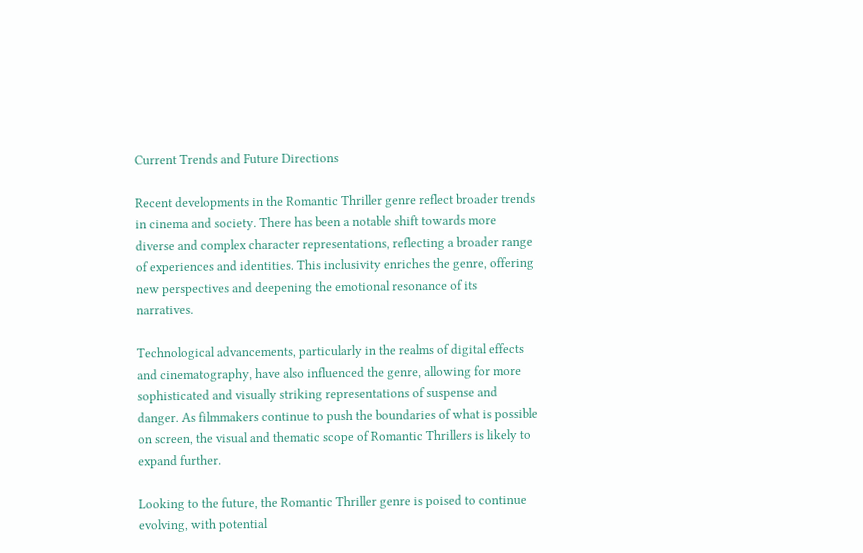Current Trends and Future Directions

Recent developments in the Romantic Thriller genre reflect broader trends in cinema and society. There has been a notable shift towards more diverse and complex character representations, reflecting a broader range of experiences and identities. This inclusivity enriches the genre, offering new perspectives and deepening the emotional resonance of its narratives.

Technological advancements, particularly in the realms of digital effects and cinematography, have also influenced the genre, allowing for more sophisticated and visually striking representations of suspense and danger. As filmmakers continue to push the boundaries of what is possible on screen, the visual and thematic scope of Romantic Thrillers is likely to expand further.

Looking to the future, the Romantic Thriller genre is poised to continue evolving, with potential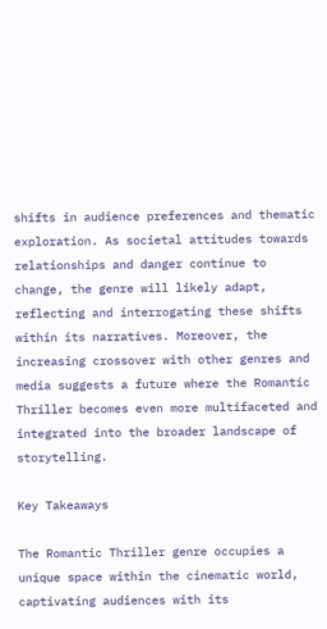shifts in audience preferences and thematic exploration. As societal attitudes towards relationships and danger continue to change, the genre will likely adapt, reflecting and interrogating these shifts within its narratives. Moreover, the increasing crossover with other genres and media suggests a future where the Romantic Thriller becomes even more multifaceted and integrated into the broader landscape of storytelling.

Key Takeaways

The Romantic Thriller genre occupies a unique space within the cinematic world, captivating audiences with its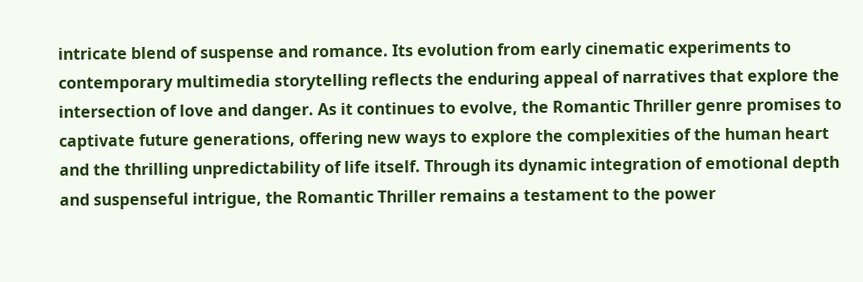intricate blend of suspense and romance. Its evolution from early cinematic experiments to contemporary multimedia storytelling reflects the enduring appeal of narratives that explore the intersection of love and danger. As it continues to evolve, the Romantic Thriller genre promises to captivate future generations, offering new ways to explore the complexities of the human heart and the thrilling unpredictability of life itself. Through its dynamic integration of emotional depth and suspenseful intrigue, the Romantic Thriller remains a testament to the power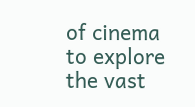of cinema to explore the vast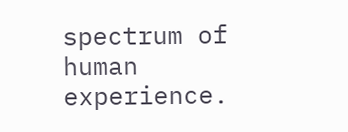spectrum of human experience.